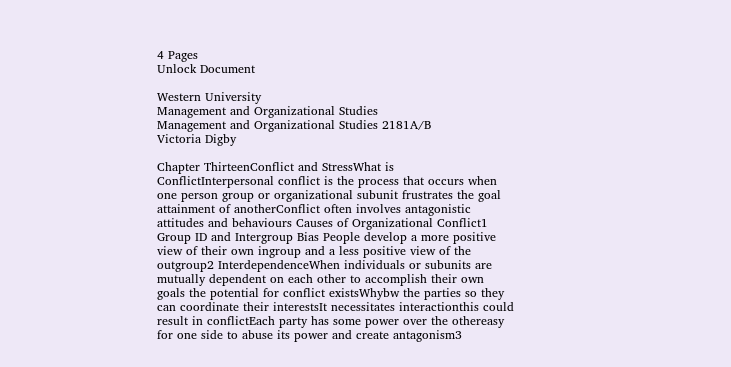4 Pages
Unlock Document

Western University
Management and Organizational Studies
Management and Organizational Studies 2181A/B
Victoria Digby

Chapter ThirteenConflict and StressWhat is ConflictInterpersonal conflict is the process that occurs when one person group or organizational subunit frustrates the goal attainment of anotherConflict often involves antagonistic attitudes and behaviours Causes of Organizational Conflict1 Group ID and Intergroup Bias People develop a more positive view of their own ingroup and a less positive view of the outgroup2 InterdependenceWhen individuals or subunits are mutually dependent on each other to accomplish their own goals the potential for conflict existsWhybw the parties so they can coordinate their interestsIt necessitates interactionthis could result in conflictEach party has some power over the othereasy for one side to abuse its power and create antagonism3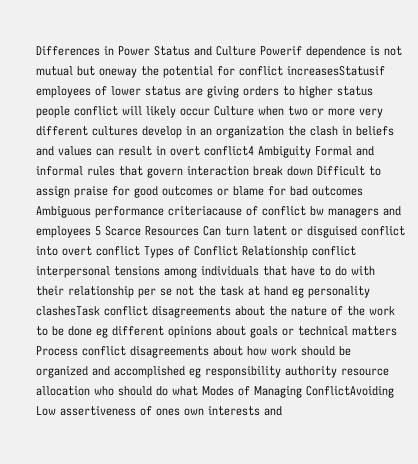Differences in Power Status and Culture Powerif dependence is not mutual but oneway the potential for conflict increasesStatusif employees of lower status are giving orders to higher status people conflict will likely occur Culture when two or more very different cultures develop in an organization the clash in beliefs and values can result in overt conflict4 Ambiguity Formal and informal rules that govern interaction break down Difficult to assign praise for good outcomes or blame for bad outcomes Ambiguous performance criteriacause of conflict bw managers and employees 5 Scarce Resources Can turn latent or disguised conflict into overt conflict Types of Conflict Relationship conflict interpersonal tensions among individuals that have to do with their relationship per se not the task at hand eg personality clashesTask conflict disagreements about the nature of the work to be done eg different opinions about goals or technical matters Process conflict disagreements about how work should be organized and accomplished eg responsibility authority resource allocation who should do what Modes of Managing ConflictAvoiding Low assertiveness of ones own interests and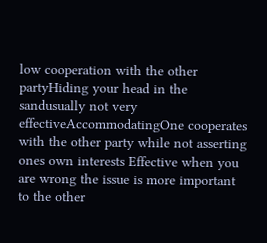low cooperation with the other partyHiding your head in the sandusually not very effectiveAccommodatingOne cooperates with the other party while not asserting ones own interests Effective when you are wrong the issue is more important to the other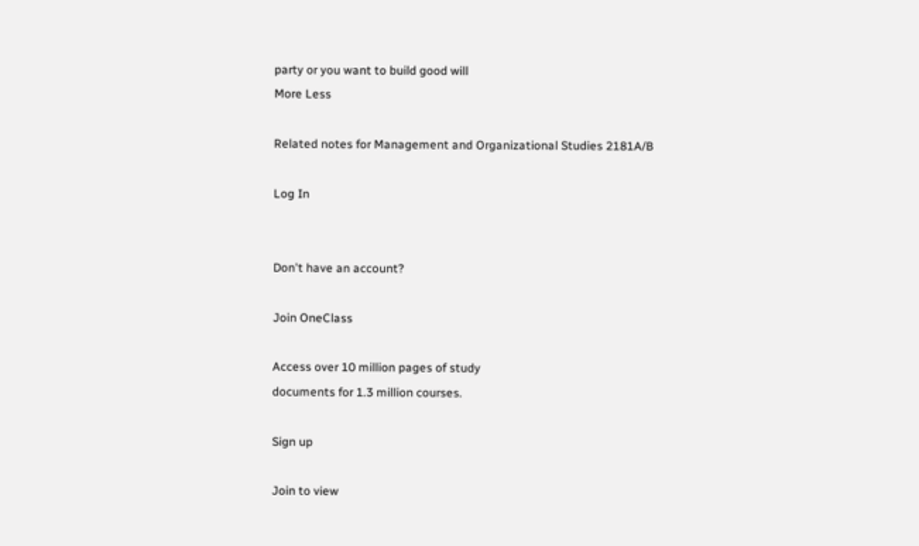party or you want to build good will
More Less

Related notes for Management and Organizational Studies 2181A/B

Log In


Don't have an account?

Join OneClass

Access over 10 million pages of study
documents for 1.3 million courses.

Sign up

Join to view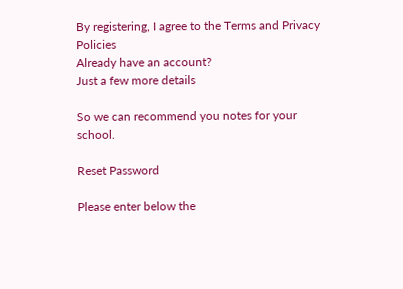By registering, I agree to the Terms and Privacy Policies
Already have an account?
Just a few more details

So we can recommend you notes for your school.

Reset Password

Please enter below the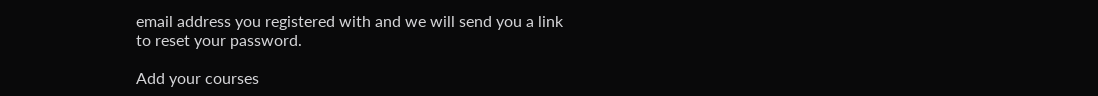email address you registered with and we will send you a link to reset your password.

Add your courses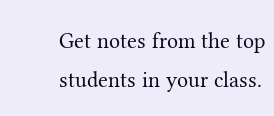Get notes from the top students in your class.